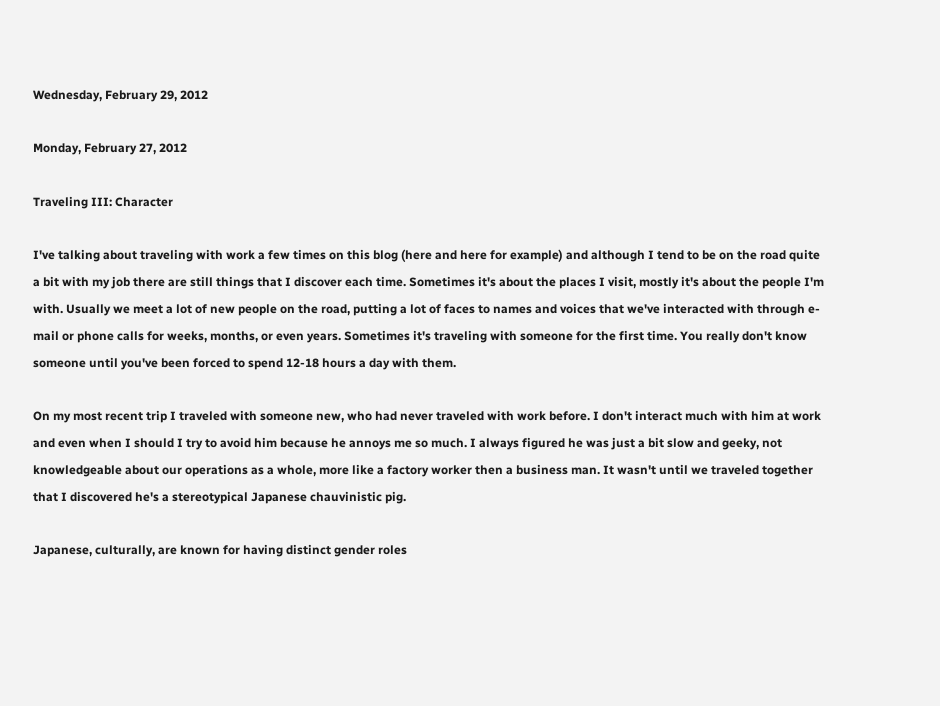Wednesday, February 29, 2012

Monday, February 27, 2012

Traveling III: Character

I've talking about traveling with work a few times on this blog (here and here for example) and although I tend to be on the road quite a bit with my job there are still things that I discover each time. Sometimes it's about the places I visit, mostly it's about the people I'm with. Usually we meet a lot of new people on the road, putting a lot of faces to names and voices that we've interacted with through e-mail or phone calls for weeks, months, or even years. Sometimes it's traveling with someone for the first time. You really don't know someone until you've been forced to spend 12-18 hours a day with them.

On my most recent trip I traveled with someone new, who had never traveled with work before. I don't interact much with him at work and even when I should I try to avoid him because he annoys me so much. I always figured he was just a bit slow and geeky, not knowledgeable about our operations as a whole, more like a factory worker then a business man. It wasn't until we traveled together that I discovered he's a stereotypical Japanese chauvinistic pig.

Japanese, culturally, are known for having distinct gender roles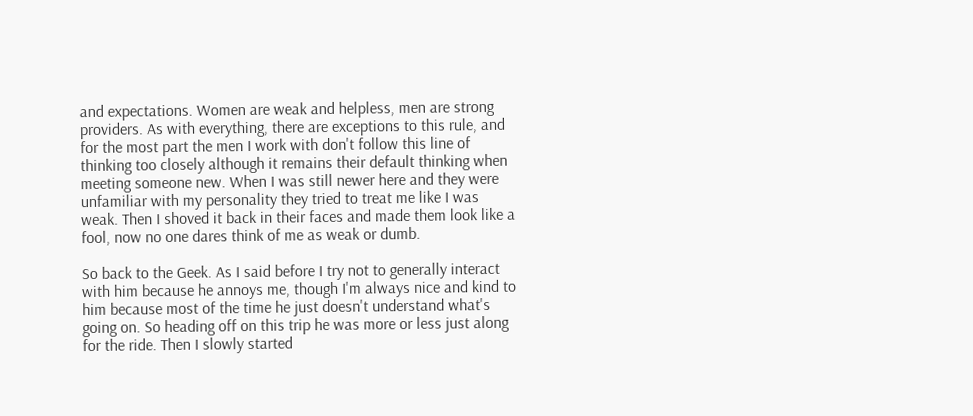and expectations. Women are weak and helpless, men are strong providers. As with everything, there are exceptions to this rule, and for the most part the men I work with don't follow this line of thinking too closely although it remains their default thinking when meeting someone new. When I was still newer here and they were unfamiliar with my personality they tried to treat me like I was weak. Then I shoved it back in their faces and made them look like a fool, now no one dares think of me as weak or dumb.

So back to the Geek. As I said before I try not to generally interact with him because he annoys me, though I'm always nice and kind to him because most of the time he just doesn't understand what's going on. So heading off on this trip he was more or less just along for the ride. Then I slowly started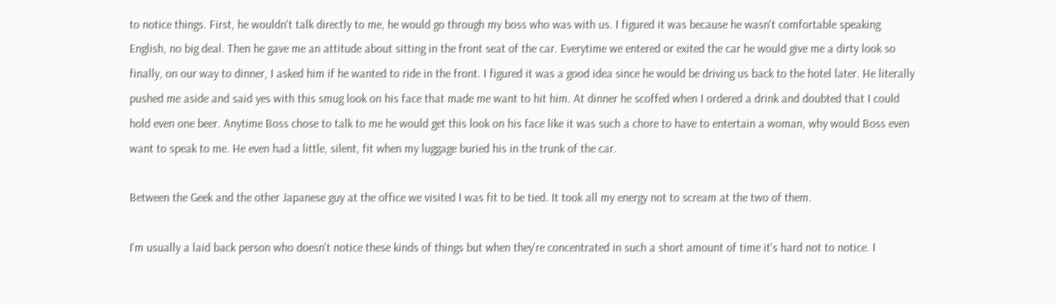to notice things. First, he wouldn't talk directly to me, he would go through my boss who was with us. I figured it was because he wasn't comfortable speaking English, no big deal. Then he gave me an attitude about sitting in the front seat of the car. Everytime we entered or exited the car he would give me a dirty look so finally, on our way to dinner, I asked him if he wanted to ride in the front. I figured it was a good idea since he would be driving us back to the hotel later. He literally pushed me aside and said yes with this smug look on his face that made me want to hit him. At dinner he scoffed when I ordered a drink and doubted that I could hold even one beer. Anytime Boss chose to talk to me he would get this look on his face like it was such a chore to have to entertain a woman, why would Boss even want to speak to me. He even had a little, silent, fit when my luggage buried his in the trunk of the car.

Between the Geek and the other Japanese guy at the office we visited I was fit to be tied. It took all my energy not to scream at the two of them.

I'm usually a laid back person who doesn't notice these kinds of things but when they're concentrated in such a short amount of time it's hard not to notice. I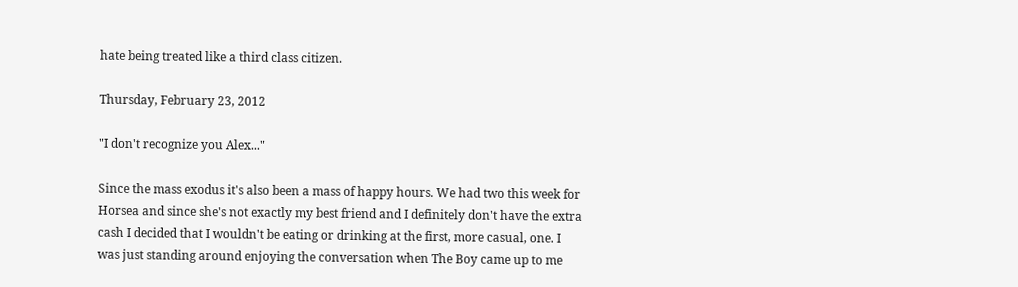hate being treated like a third class citizen.

Thursday, February 23, 2012

"I don't recognize you Alex..."

Since the mass exodus it's also been a mass of happy hours. We had two this week for Horsea and since she's not exactly my best friend and I definitely don't have the extra cash I decided that I wouldn't be eating or drinking at the first, more casual, one. I was just standing around enjoying the conversation when The Boy came up to me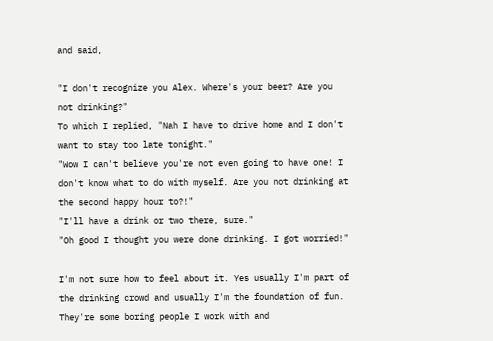and said,

"I don't recognize you Alex. Where's your beer? Are you not drinking?"
To which I replied, "Nah I have to drive home and I don't want to stay too late tonight."
"Wow I can't believe you're not even going to have one! I don't know what to do with myself. Are you not drinking at the second happy hour to?!"
"I'll have a drink or two there, sure."
"Oh good I thought you were done drinking. I got worried!"

I'm not sure how to feel about it. Yes usually I'm part of the drinking crowd and usually I'm the foundation of fun. They're some boring people I work with and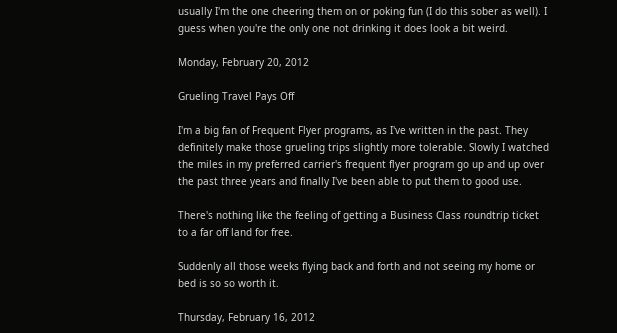usually I'm the one cheering them on or poking fun (I do this sober as well). I guess when you're the only one not drinking it does look a bit weird.

Monday, February 20, 2012

Grueling Travel Pays Off

I'm a big fan of Frequent Flyer programs, as I've written in the past. They definitely make those grueling trips slightly more tolerable. Slowly I watched the miles in my preferred carrier's frequent flyer program go up and up over the past three years and finally I've been able to put them to good use.

There's nothing like the feeling of getting a Business Class roundtrip ticket to a far off land for free.

Suddenly all those weeks flying back and forth and not seeing my home or bed is so so worth it.

Thursday, February 16, 2012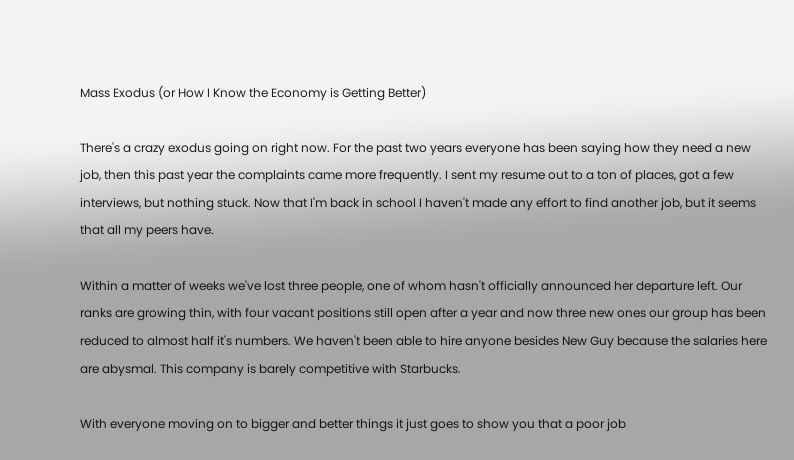Mass Exodus (or How I Know the Economy is Getting Better)

There's a crazy exodus going on right now. For the past two years everyone has been saying how they need a new job, then this past year the complaints came more frequently. I sent my resume out to a ton of places, got a few interviews, but nothing stuck. Now that I'm back in school I haven't made any effort to find another job, but it seems that all my peers have.

Within a matter of weeks we've lost three people, one of whom hasn't officially announced her departure left. Our ranks are growing thin, with four vacant positions still open after a year and now three new ones our group has been reduced to almost half it's numbers. We haven't been able to hire anyone besides New Guy because the salaries here are abysmal. This company is barely competitive with Starbucks.

With everyone moving on to bigger and better things it just goes to show you that a poor job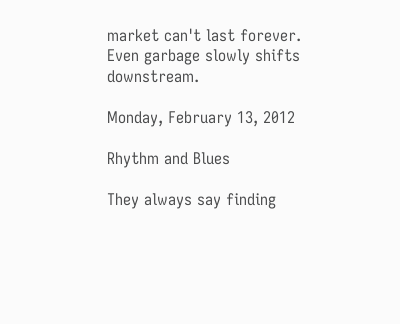market can't last forever. Even garbage slowly shifts downstream.

Monday, February 13, 2012

Rhythm and Blues

They always say finding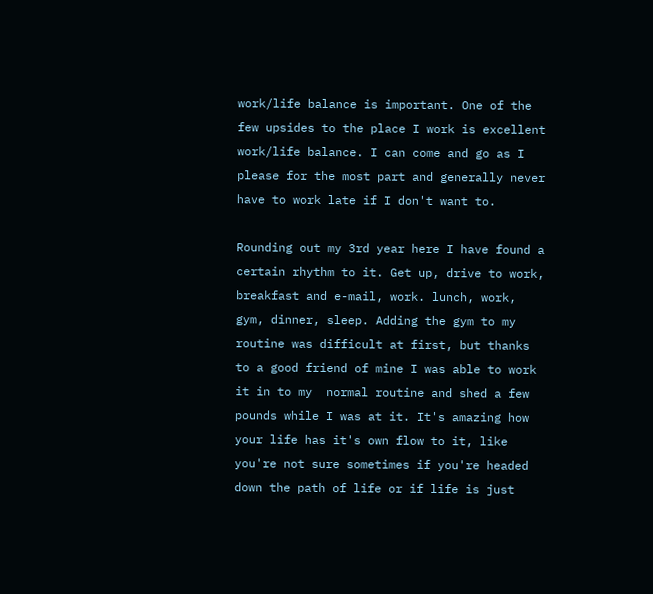work/life balance is important. One of the few upsides to the place I work is excellent work/life balance. I can come and go as I please for the most part and generally never have to work late if I don't want to.

Rounding out my 3rd year here I have found a certain rhythm to it. Get up, drive to work, breakfast and e-mail, work. lunch, work, gym, dinner, sleep. Adding the gym to my routine was difficult at first, but thanks to a good friend of mine I was able to work it in to my  normal routine and shed a few pounds while I was at it. It's amazing how your life has it's own flow to it, like you're not sure sometimes if you're headed down the path of life or if life is just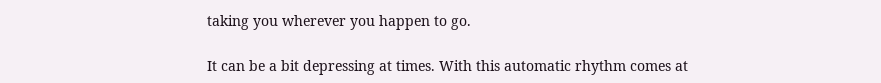taking you wherever you happen to go.

It can be a bit depressing at times. With this automatic rhythm comes at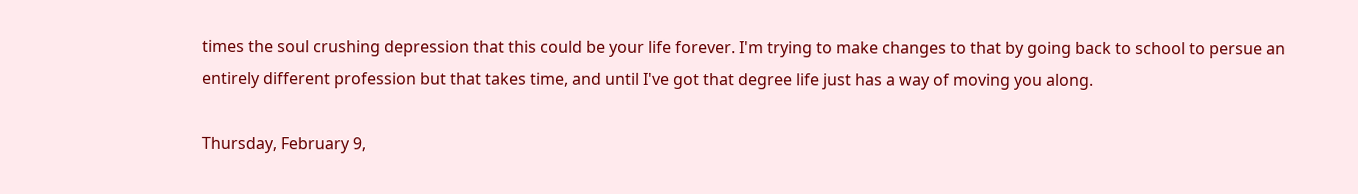times the soul crushing depression that this could be your life forever. I'm trying to make changes to that by going back to school to persue an entirely different profession but that takes time, and until I've got that degree life just has a way of moving you along.

Thursday, February 9,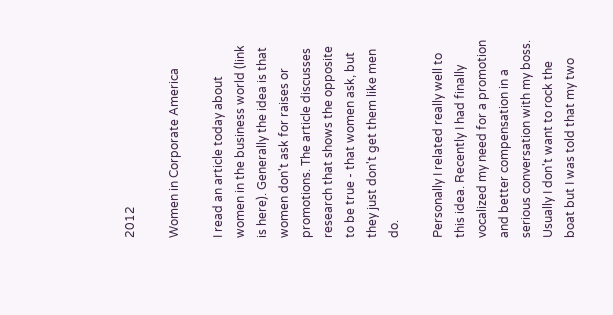2012

Women in Corporate America

I read an article today about women in the business world (link is here). Generally the idea is that women don't ask for raises or promotions. The article discusses research that shows the opposite to be true - that women ask, but they just don't get them like men do.

Personally I related really well to this idea. Recently I had finally vocalized my need for a promotion and better compensation in a serious conversation with my boss. Usually I don't want to rock the boat but I was told that my two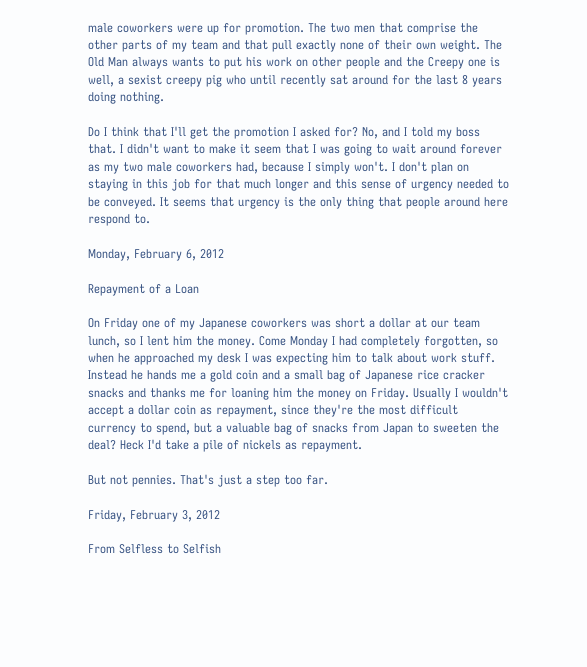male coworkers were up for promotion. The two men that comprise the other parts of my team and that pull exactly none of their own weight. The Old Man always wants to put his work on other people and the Creepy one is well, a sexist creepy pig who until recently sat around for the last 8 years doing nothing.

Do I think that I'll get the promotion I asked for? No, and I told my boss that. I didn't want to make it seem that I was going to wait around forever as my two male coworkers had, because I simply won't. I don't plan on staying in this job for that much longer and this sense of urgency needed to be conveyed. It seems that urgency is the only thing that people around here respond to.

Monday, February 6, 2012

Repayment of a Loan

On Friday one of my Japanese coworkers was short a dollar at our team lunch, so I lent him the money. Come Monday I had completely forgotten, so when he approached my desk I was expecting him to talk about work stuff. Instead he hands me a gold coin and a small bag of Japanese rice cracker snacks and thanks me for loaning him the money on Friday. Usually I wouldn't accept a dollar coin as repayment, since they're the most difficult currency to spend, but a valuable bag of snacks from Japan to sweeten the deal? Heck I'd take a pile of nickels as repayment.

But not pennies. That's just a step too far.

Friday, February 3, 2012

From Selfless to Selfish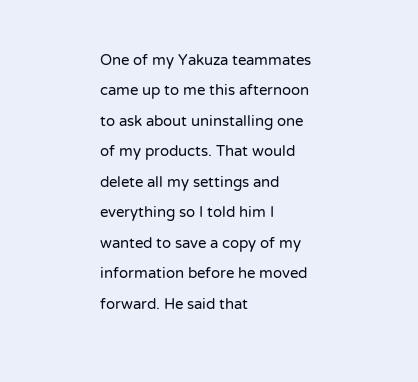One of my Yakuza teammates came up to me this afternoon to ask about uninstalling one of my products. That would delete all my settings and everything so I told him I wanted to save a copy of my information before he moved forward. He said that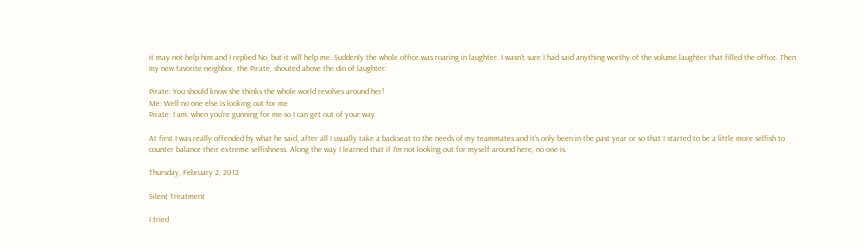it may not help him and I replied No, but it will help me. Suddenly the whole office was roaring in laughter. I wasn't sure I had said anything worthy of the volume laughter that filled the office. Then my new favorite neighbor, the Pirate, shouted above the din of laughter:

Pirate: You should know she thinks the whole world revolves around her!
Me: Well no one else is looking out for me
Pirate: I am, when you're gunning for me so I can get out of your way

At first I was really offended by what he said, after all I usually take a backseat to the needs of my teammates and it's only been in the past year or so that I started to be a little more selfish to counter balance their extreme selfishness. Along the way I learned that if I'm not looking out for myself around here, no one is.

Thursday, February 2, 2012

Silent Treatment

I tried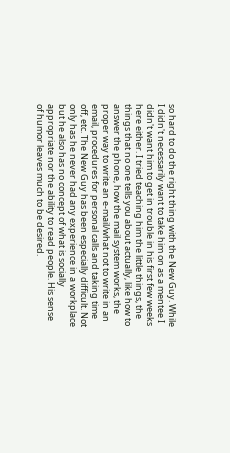so hard to do the right thing with the New Guy. While I didn't necessarily want to take him on as a mentee I didn't want him to get in trouble in his first few weeks here either. I tried teaching him the little things, the things that no one tells you about actually, like how to answer the phone, how the mail system works, the proper way to write an e-mail/what not to write in an email, procedures for personal calls and taking time off, etc. The New Guy has been especially difficult. Not only has he never had any experience in a workplace but he also has no concept of what is socially appropriate nor the ability to read people. His sense of humor leaves much to be desired.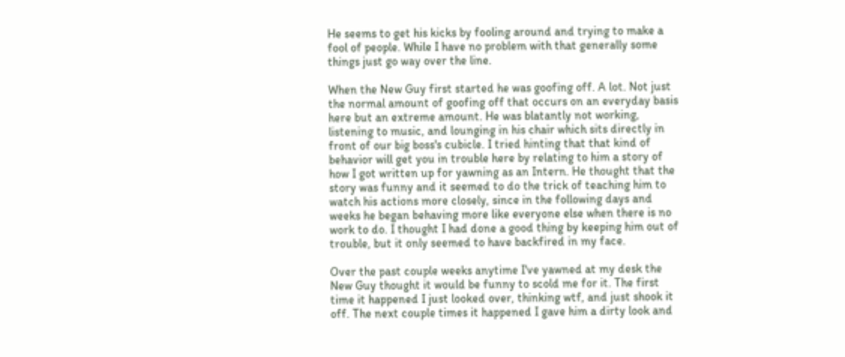He seems to get his kicks by fooling around and trying to make a fool of people. While I have no problem with that generally some things just go way over the line.

When the New Guy first started he was goofing off. A lot. Not just the normal amount of goofing off that occurs on an everyday basis here but an extreme amount. He was blatantly not working, listening to music, and lounging in his chair which sits directly in front of our big boss's cubicle. I tried hinting that that kind of behavior will get you in trouble here by relating to him a story of how I got written up for yawning as an Intern. He thought that the story was funny and it seemed to do the trick of teaching him to watch his actions more closely, since in the following days and weeks he began behaving more like everyone else when there is no work to do. I thought I had done a good thing by keeping him out of trouble, but it only seemed to have backfired in my face.

Over the past couple weeks anytime I've yawned at my desk the New Guy thought it would be funny to scold me for it. The first time it happened I just looked over, thinking wtf, and just shook it off. The next couple times it happened I gave him a dirty look and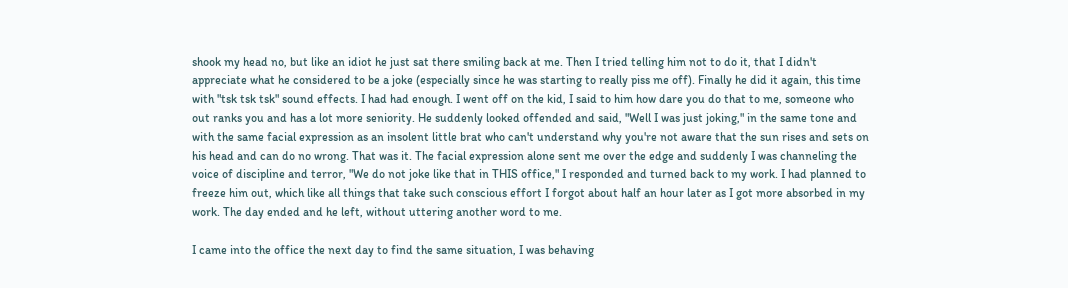shook my head no, but like an idiot he just sat there smiling back at me. Then I tried telling him not to do it, that I didn't appreciate what he considered to be a joke (especially since he was starting to really piss me off). Finally he did it again, this time with "tsk tsk tsk" sound effects. I had had enough. I went off on the kid, I said to him how dare you do that to me, someone who out ranks you and has a lot more seniority. He suddenly looked offended and said, "Well I was just joking," in the same tone and with the same facial expression as an insolent little brat who can't understand why you're not aware that the sun rises and sets on his head and can do no wrong. That was it. The facial expression alone sent me over the edge and suddenly I was channeling the voice of discipline and terror, "We do not joke like that in THIS office," I responded and turned back to my work. I had planned to freeze him out, which like all things that take such conscious effort I forgot about half an hour later as I got more absorbed in my work. The day ended and he left, without uttering another word to me.

I came into the office the next day to find the same situation, I was behaving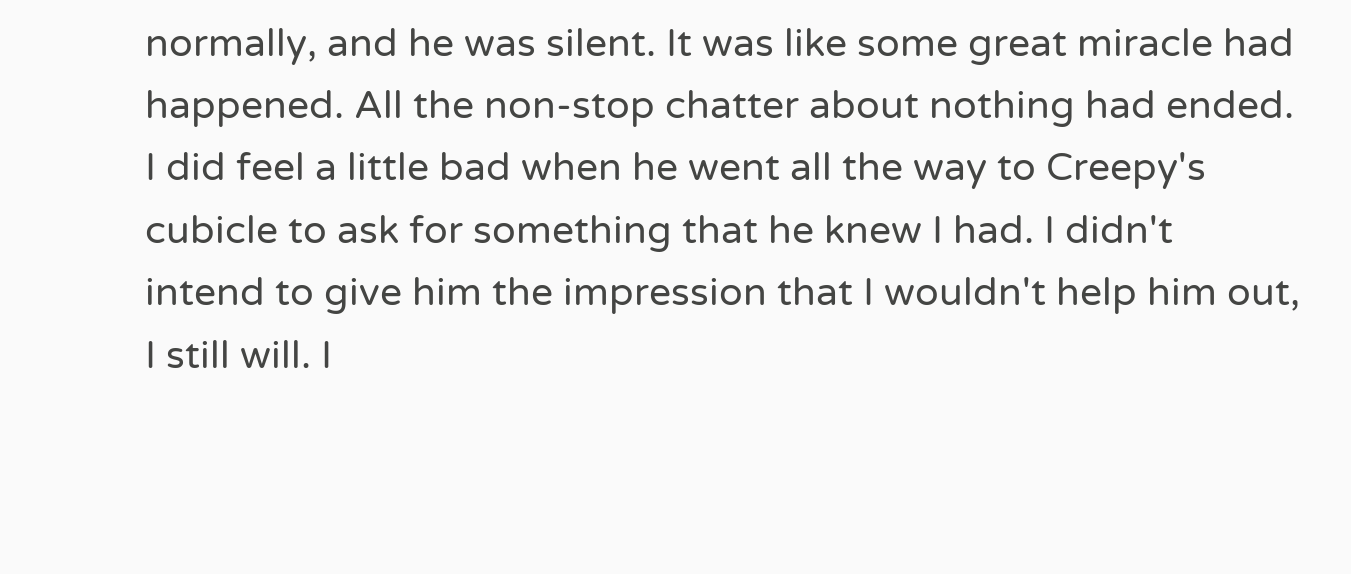normally, and he was silent. It was like some great miracle had happened. All the non-stop chatter about nothing had ended. I did feel a little bad when he went all the way to Creepy's cubicle to ask for something that he knew I had. I didn't intend to give him the impression that I wouldn't help him out, I still will. I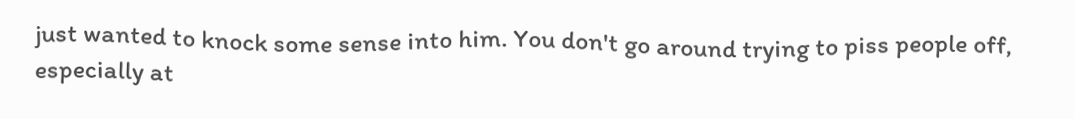just wanted to knock some sense into him. You don't go around trying to piss people off, especially at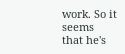work. So it seems that he's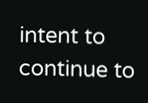intent to continue to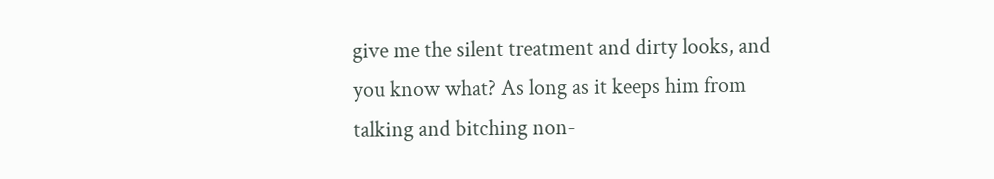give me the silent treatment and dirty looks, and you know what? As long as it keeps him from talking and bitching non-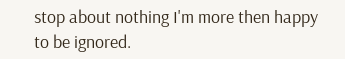stop about nothing I'm more then happy to be ignored.